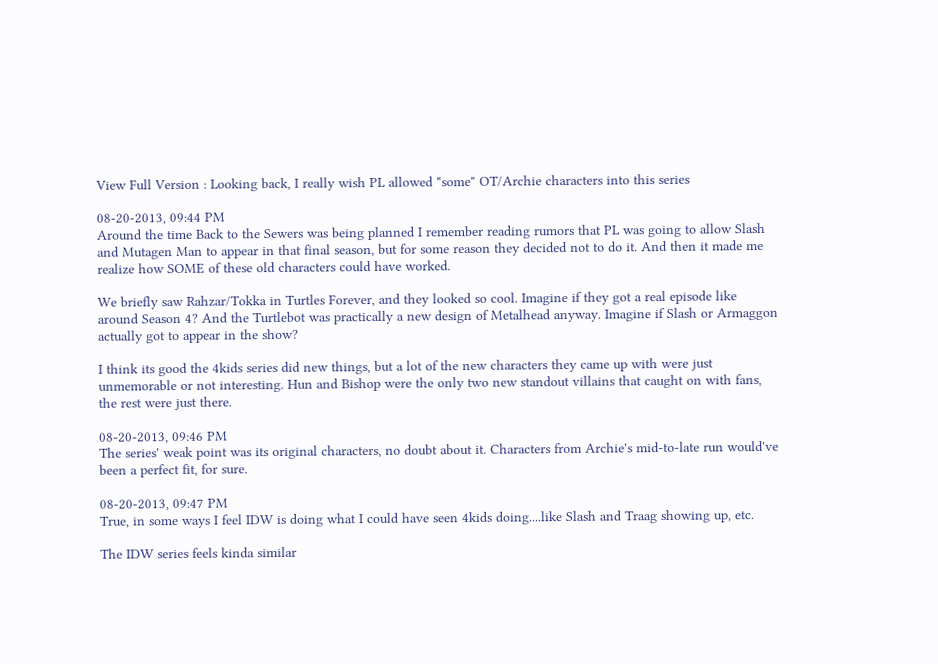View Full Version : Looking back, I really wish PL allowed "some" OT/Archie characters into this series

08-20-2013, 09:44 PM
Around the time Back to the Sewers was being planned I remember reading rumors that PL was going to allow Slash and Mutagen Man to appear in that final season, but for some reason they decided not to do it. And then it made me realize how SOME of these old characters could have worked.

We briefly saw Rahzar/Tokka in Turtles Forever, and they looked so cool. Imagine if they got a real episode like around Season 4? And the Turtlebot was practically a new design of Metalhead anyway. Imagine if Slash or Armaggon actually got to appear in the show?

I think its good the 4kids series did new things, but a lot of the new characters they came up with were just unmemorable or not interesting. Hun and Bishop were the only two new standout villains that caught on with fans, the rest were just there.

08-20-2013, 09:46 PM
The series' weak point was its original characters, no doubt about it. Characters from Archie's mid-to-late run would've been a perfect fit, for sure.

08-20-2013, 09:47 PM
True, in some ways I feel IDW is doing what I could have seen 4kids doing....like Slash and Traag showing up, etc.

The IDW series feels kinda similar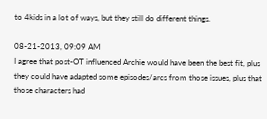to 4kids in a lot of ways, but they still do different things.

08-21-2013, 09:09 AM
I agree that post-OT influenced Archie would have been the best fit, plus they could have adapted some episodes/arcs from those issues, plus that those characters had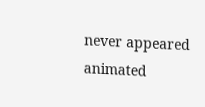never appeared animated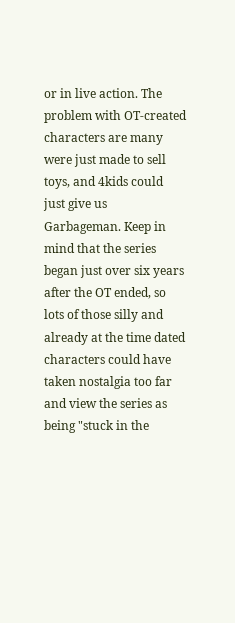or in live action. The problem with OT-created characters are many were just made to sell toys, and 4kids could just give us Garbageman. Keep in mind that the series began just over six years after the OT ended, so lots of those silly and already at the time dated characters could have taken nostalgia too far and view the series as being "stuck in the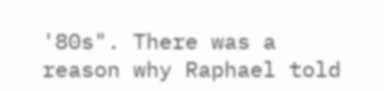'80s". There was a reason why Raphael told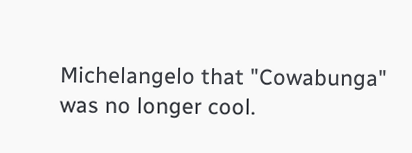Michelangelo that "Cowabunga" was no longer cool.